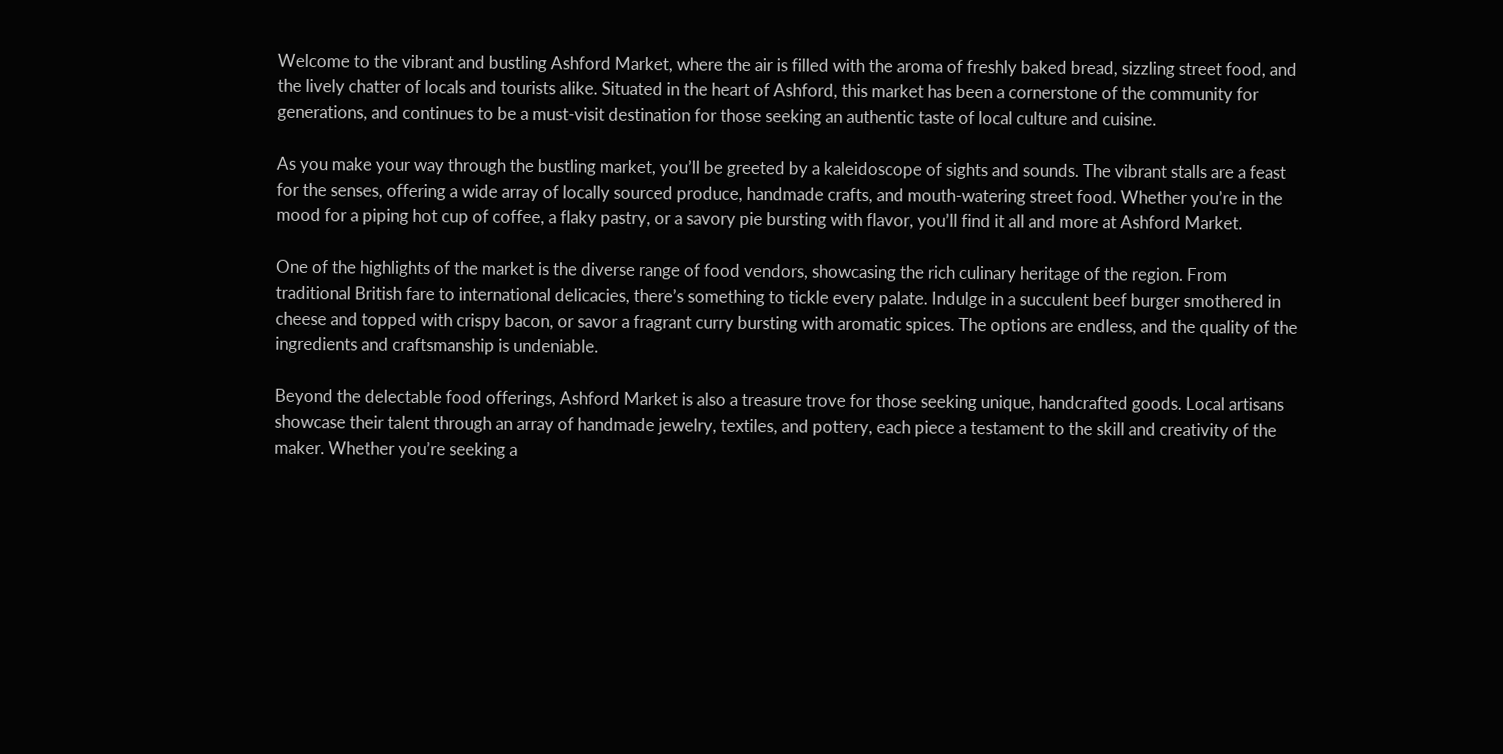Welcome to the vibrant and bustling Ashford Market, where the air is filled with the aroma of freshly baked bread, sizzling street food, and the lively chatter of locals and tourists alike. Situated in the heart of Ashford, this market has been a cornerstone of the community for generations, and continues to be a must-visit destination for those seeking an authentic taste of local culture and cuisine.

As you make your way through the bustling market, you’ll be greeted by a kaleidoscope of sights and sounds. The vibrant stalls are a feast for the senses, offering a wide array of locally sourced produce, handmade crafts, and mouth-watering street food. Whether you’re in the mood for a piping hot cup of coffee, a flaky pastry, or a savory pie bursting with flavor, you’ll find it all and more at Ashford Market.

One of the highlights of the market is the diverse range of food vendors, showcasing the rich culinary heritage of the region. From traditional British fare to international delicacies, there’s something to tickle every palate. Indulge in a succulent beef burger smothered in cheese and topped with crispy bacon, or savor a fragrant curry bursting with aromatic spices. The options are endless, and the quality of the ingredients and craftsmanship is undeniable.

Beyond the delectable food offerings, Ashford Market is also a treasure trove for those seeking unique, handcrafted goods. Local artisans showcase their talent through an array of handmade jewelry, textiles, and pottery, each piece a testament to the skill and creativity of the maker. Whether you’re seeking a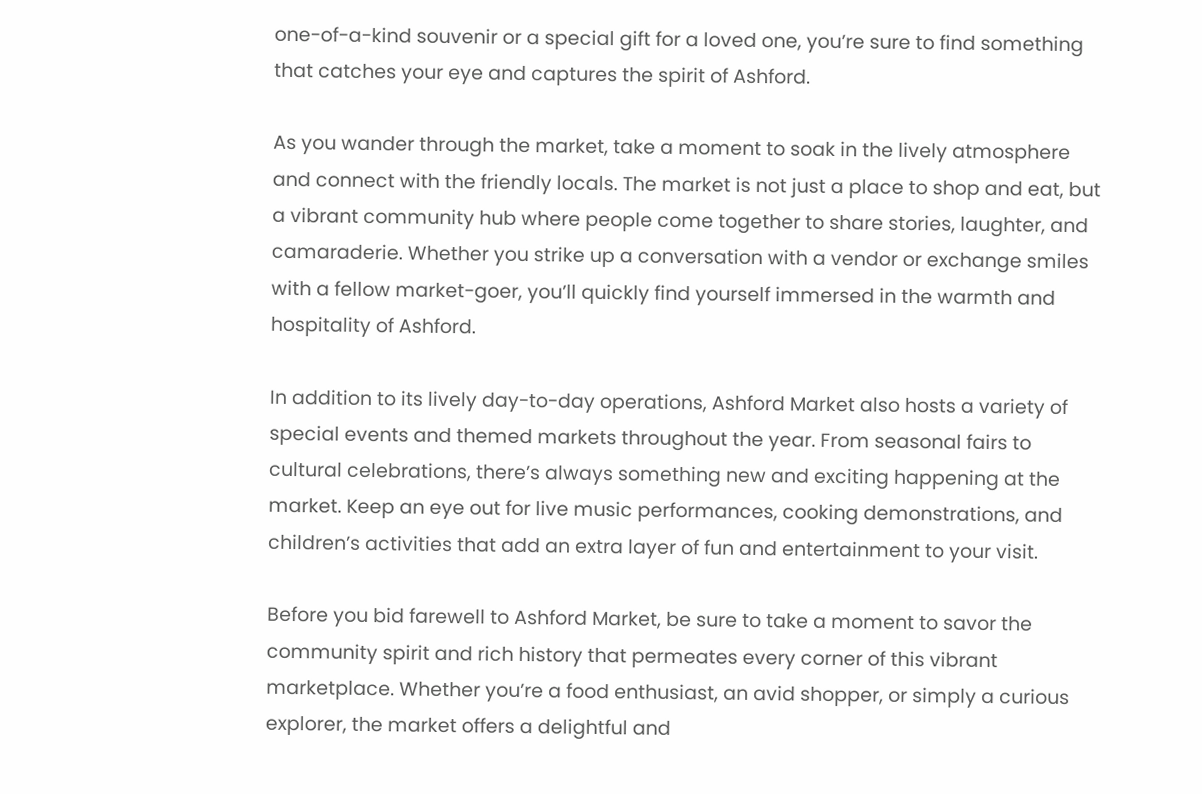one-of-a-kind souvenir or a special gift for a loved one, you’re sure to find something that catches your eye and captures the spirit of Ashford.

As you wander through the market, take a moment to soak in the lively atmosphere and connect with the friendly locals. The market is not just a place to shop and eat, but a vibrant community hub where people come together to share stories, laughter, and camaraderie. Whether you strike up a conversation with a vendor or exchange smiles with a fellow market-goer, you’ll quickly find yourself immersed in the warmth and hospitality of Ashford.

In addition to its lively day-to-day operations, Ashford Market also hosts a variety of special events and themed markets throughout the year. From seasonal fairs to cultural celebrations, there’s always something new and exciting happening at the market. Keep an eye out for live music performances, cooking demonstrations, and children’s activities that add an extra layer of fun and entertainment to your visit.

Before you bid farewell to Ashford Market, be sure to take a moment to savor the community spirit and rich history that permeates every corner of this vibrant marketplace. Whether you’re a food enthusiast, an avid shopper, or simply a curious explorer, the market offers a delightful and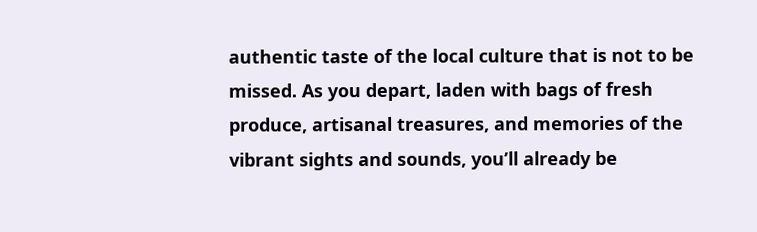authentic taste of the local culture that is not to be missed. As you depart, laden with bags of fresh produce, artisanal treasures, and memories of the vibrant sights and sounds, you’ll already be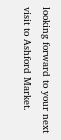looking forward to your next visit to Ashford Market.